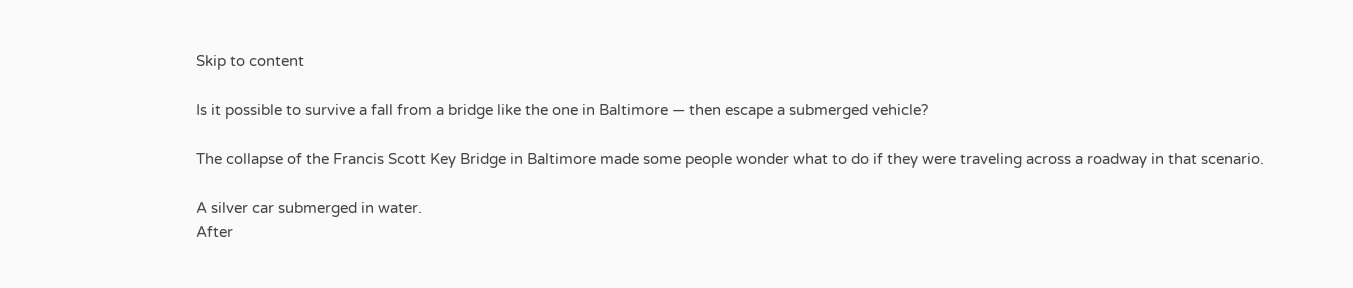Skip to content

Is it possible to survive a fall from a bridge like the one in Baltimore — then escape a submerged vehicle?

The collapse of the Francis Scott Key Bridge in Baltimore made some people wonder what to do if they were traveling across a roadway in that scenario.

A silver car submerged in water.
After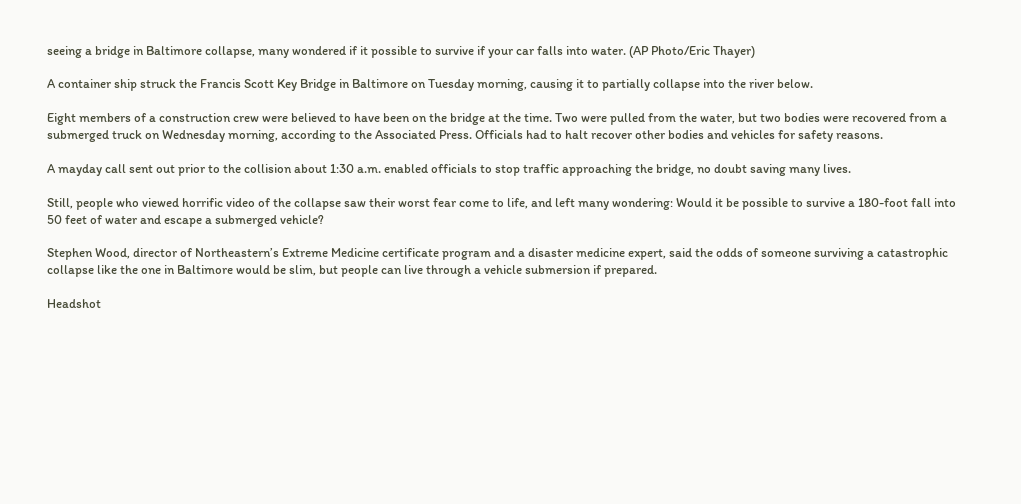seeing a bridge in Baltimore collapse, many wondered if it possible to survive if your car falls into water. (AP Photo/Eric Thayer)

A container ship struck the Francis Scott Key Bridge in Baltimore on Tuesday morning, causing it to partially collapse into the river below.

Eight members of a construction crew were believed to have been on the bridge at the time. Two were pulled from the water, but two bodies were recovered from a submerged truck on Wednesday morning, according to the Associated Press. Officials had to halt recover other bodies and vehicles for safety reasons.

A mayday call sent out prior to the collision about 1:30 a.m. enabled officials to stop traffic approaching the bridge, no doubt saving many lives.

Still, people who viewed horrific video of the collapse saw their worst fear come to life, and left many wondering: Would it be possible to survive a 180-foot fall into 50 feet of water and escape a submerged vehicle?

Stephen Wood, director of Northeastern’s Extreme Medicine certificate program and a disaster medicine expert, said the odds of someone surviving a catastrophic collapse like the one in Baltimore would be slim, but people can live through a vehicle submersion if prepared.

Headshot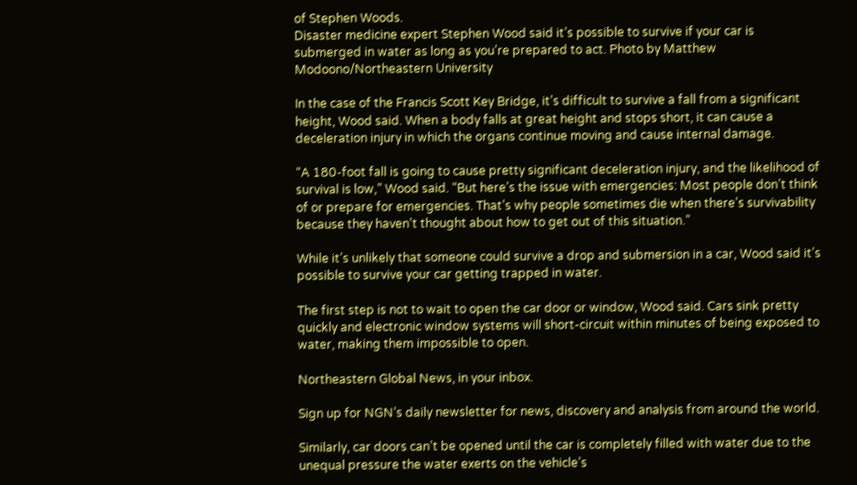of Stephen Woods.
Disaster medicine expert Stephen Wood said it’s possible to survive if your car is submerged in water as long as you’re prepared to act. Photo by Matthew Modoono/Northeastern University

In the case of the Francis Scott Key Bridge, it’s difficult to survive a fall from a significant height, Wood said. When a body falls at great height and stops short, it can cause a deceleration injury in which the organs continue moving and cause internal damage.

“A 180-foot fall is going to cause pretty significant deceleration injury, and the likelihood of survival is low,” Wood said. “But here’s the issue with emergencies: Most people don’t think of or prepare for emergencies. That’s why people sometimes die when there’s survivability because they haven’t thought about how to get out of this situation.”

While it’s unlikely that someone could survive a drop and submersion in a car, Wood said it’s possible to survive your car getting trapped in water.

The first step is not to wait to open the car door or window, Wood said. Cars sink pretty quickly and electronic window systems will short-circuit within minutes of being exposed to water, making them impossible to open.

Northeastern Global News, in your inbox.

Sign up for NGN’s daily newsletter for news, discovery and analysis from around the world.

Similarly, car doors can’t be opened until the car is completely filled with water due to the unequal pressure the water exerts on the vehicle’s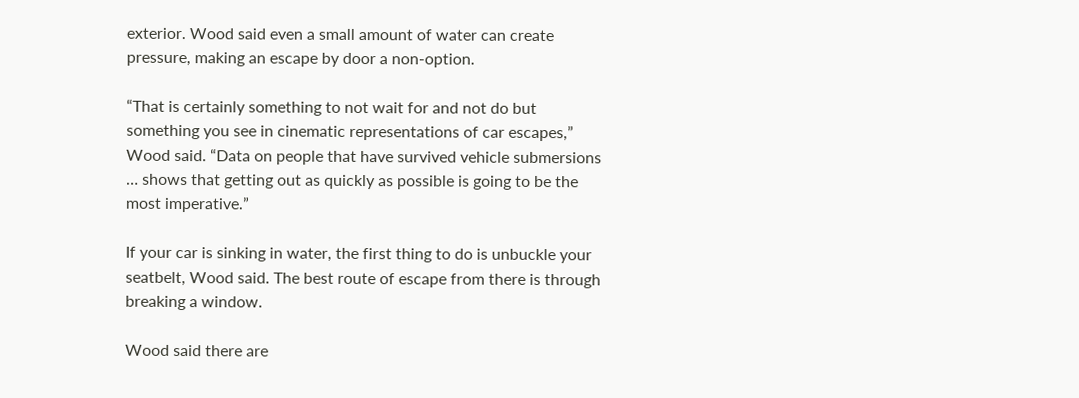exterior. Wood said even a small amount of water can create pressure, making an escape by door a non-option.

“That is certainly something to not wait for and not do but something you see in cinematic representations of car escapes,” Wood said. “Data on people that have survived vehicle submersions … shows that getting out as quickly as possible is going to be the most imperative.”

If your car is sinking in water, the first thing to do is unbuckle your seatbelt, Wood said. The best route of escape from there is through breaking a window.

Wood said there are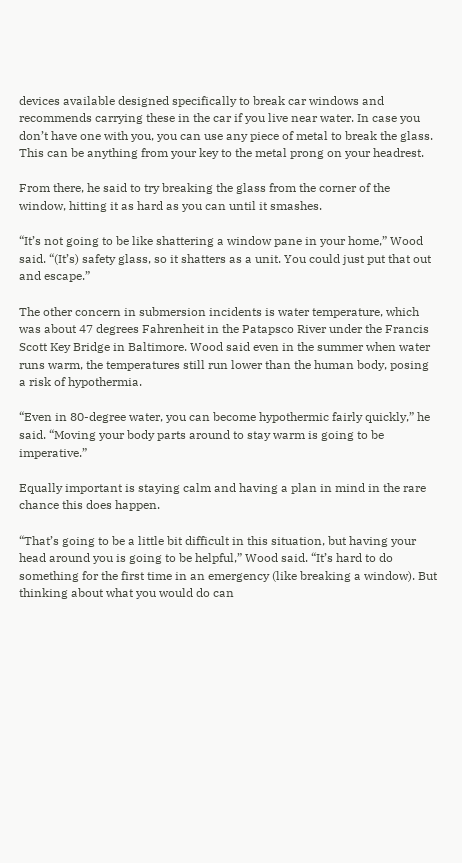devices available designed specifically to break car windows and recommends carrying these in the car if you live near water. In case you don’t have one with you, you can use any piece of metal to break the glass. This can be anything from your key to the metal prong on your headrest.

From there, he said to try breaking the glass from the corner of the window, hitting it as hard as you can until it smashes.

“It’s not going to be like shattering a window pane in your home,” Wood said. “(It’s) safety glass, so it shatters as a unit. You could just put that out and escape.”

The other concern in submersion incidents is water temperature, which was about 47 degrees Fahrenheit in the Patapsco River under the Francis Scott Key Bridge in Baltimore. Wood said even in the summer when water runs warm, the temperatures still run lower than the human body, posing a risk of hypothermia.

“Even in 80-degree water, you can become hypothermic fairly quickly,” he said. “Moving your body parts around to stay warm is going to be imperative.”

Equally important is staying calm and having a plan in mind in the rare chance this does happen.

“That’s going to be a little bit difficult in this situation, but having your head around you is going to be helpful,” Wood said. “It’s hard to do something for the first time in an emergency (like breaking a window). But thinking about what you would do can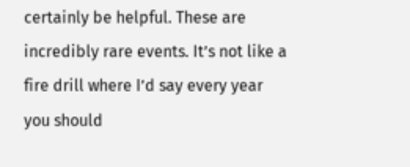certainly be helpful. These are incredibly rare events. It’s not like a fire drill where I’d say every year you should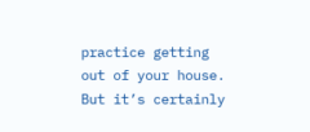practice getting out of your house. But it’s certainly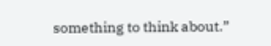something to think about.”